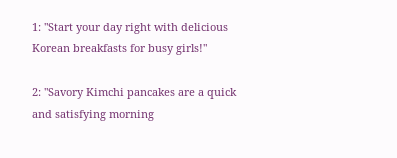1: "Start your day right with delicious Korean breakfasts for busy girls!"

2: "Savory Kimchi pancakes are a quick and satisfying morning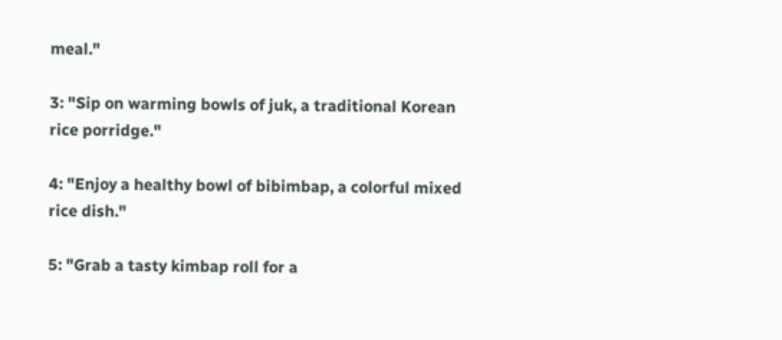meal."

3: "Sip on warming bowls of juk, a traditional Korean rice porridge."

4: "Enjoy a healthy bowl of bibimbap, a colorful mixed rice dish."

5: "Grab a tasty kimbap roll for a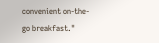convenient on-the-go breakfast."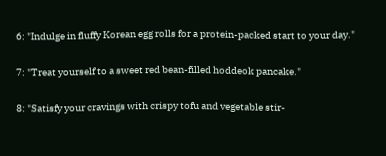6: "Indulge in fluffy Korean egg rolls for a protein-packed start to your day."

7: "Treat yourself to a sweet red bean-filled hoddeok pancake."

8: "Satisfy your cravings with crispy tofu and vegetable stir-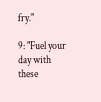fry."

9: "Fuel your day with these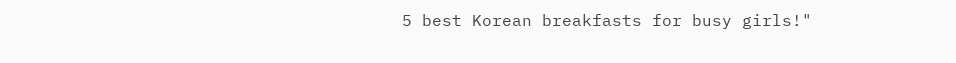5 best Korean breakfasts for busy girls!"